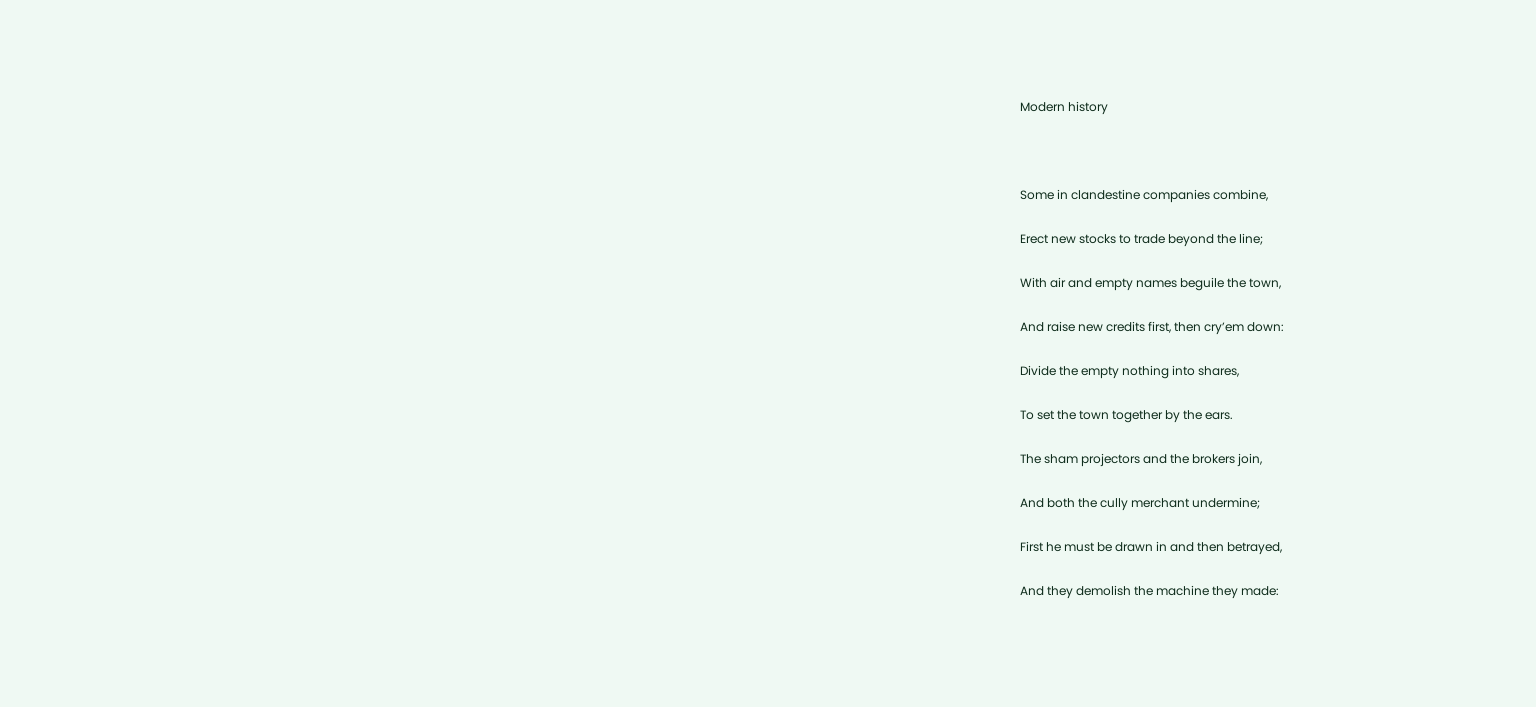Modern history



Some in clandestine companies combine,

Erect new stocks to trade beyond the line;

With air and empty names beguile the town,

And raise new credits first, then cry’em down:

Divide the empty nothing into shares,

To set the town together by the ears.

The sham projectors and the brokers join,

And both the cully merchant undermine;

First he must be drawn in and then betrayed,

And they demolish the machine they made: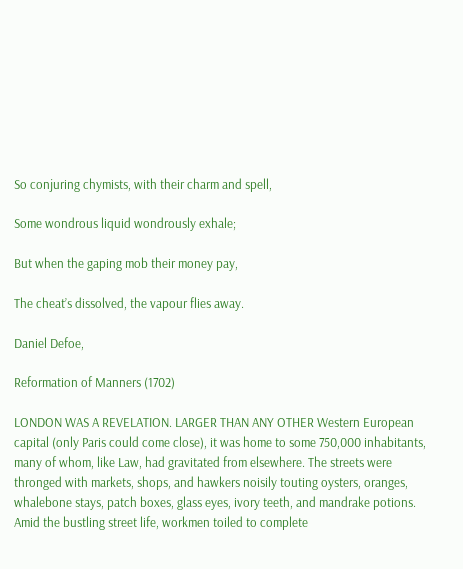So conjuring chymists, with their charm and spell,

Some wondrous liquid wondrously exhale;

But when the gaping mob their money pay,

The cheat’s dissolved, the vapour flies away.

Daniel Defoe,

Reformation of Manners (1702)

LONDON WAS A REVELATION. LARGER THAN ANY OTHER Western European capital (only Paris could come close), it was home to some 750,000 inhabitants, many of whom, like Law, had gravitated from elsewhere. The streets were thronged with markets, shops, and hawkers noisily touting oysters, oranges, whalebone stays, patch boxes, glass eyes, ivory teeth, and mandrake potions. Amid the bustling street life, workmen toiled to complete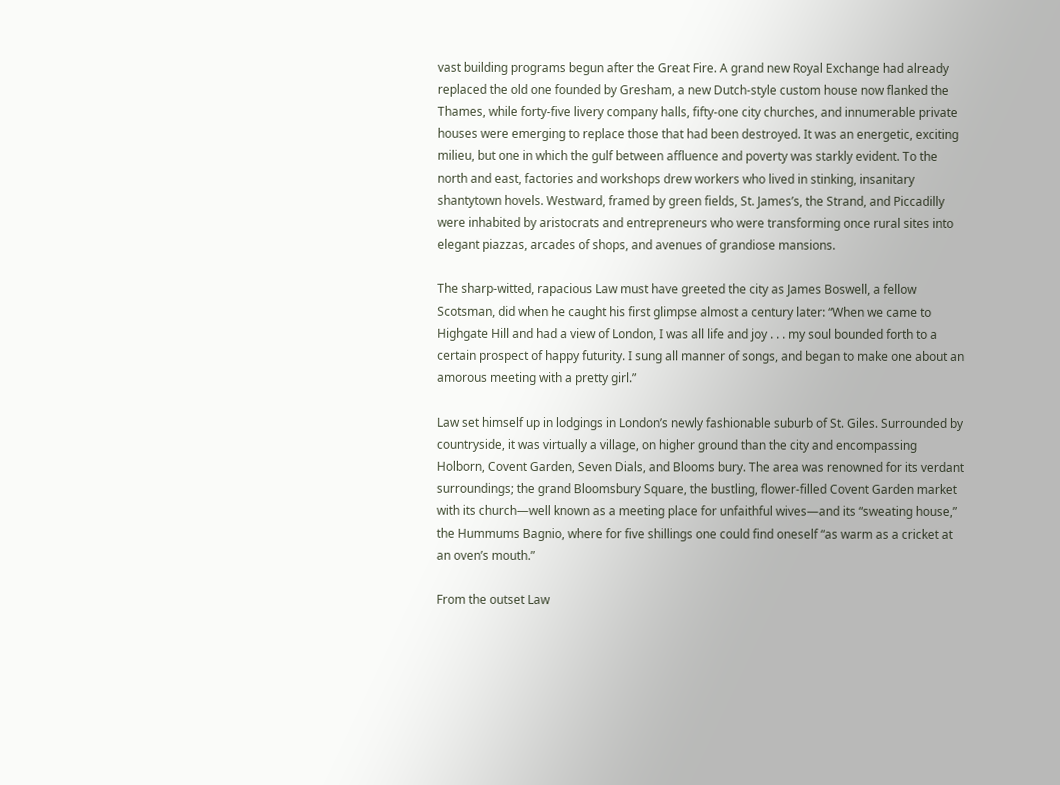vast building programs begun after the Great Fire. A grand new Royal Exchange had already replaced the old one founded by Gresham, a new Dutch-style custom house now flanked the Thames, while forty-five livery company halls, fifty-one city churches, and innumerable private houses were emerging to replace those that had been destroyed. It was an energetic, exciting milieu, but one in which the gulf between affluence and poverty was starkly evident. To the north and east, factories and workshops drew workers who lived in stinking, insanitary shantytown hovels. Westward, framed by green fields, St. James’s, the Strand, and Piccadilly were inhabited by aristocrats and entrepreneurs who were transforming once rural sites into elegant piazzas, arcades of shops, and avenues of grandiose mansions.

The sharp-witted, rapacious Law must have greeted the city as James Boswell, a fellow Scotsman, did when he caught his first glimpse almost a century later: “When we came to Highgate Hill and had a view of London, I was all life and joy . . . my soul bounded forth to a certain prospect of happy futurity. I sung all manner of songs, and began to make one about an amorous meeting with a pretty girl.”

Law set himself up in lodgings in London’s newly fashionable suburb of St. Giles. Surrounded by countryside, it was virtually a village, on higher ground than the city and encompassing Holborn, Covent Garden, Seven Dials, and Blooms bury. The area was renowned for its verdant surroundings; the grand Bloomsbury Square, the bustling, flower-filled Covent Garden market with its church—well known as a meeting place for unfaithful wives—and its “sweating house,” the Hummums Bagnio, where for five shillings one could find oneself “as warm as a cricket at an oven’s mouth.”

From the outset Law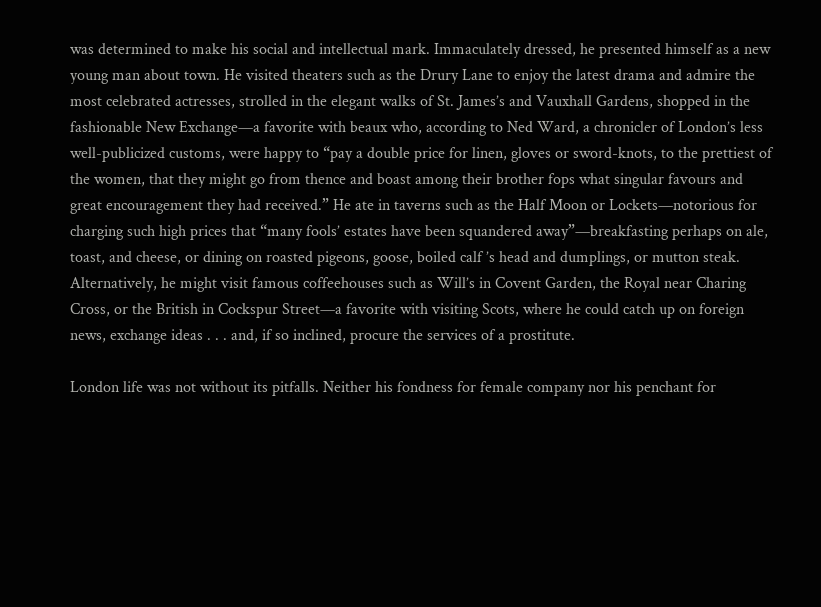was determined to make his social and intellectual mark. Immaculately dressed, he presented himself as a new young man about town. He visited theaters such as the Drury Lane to enjoy the latest drama and admire the most celebrated actresses, strolled in the elegant walks of St. James’s and Vauxhall Gardens, shopped in the fashionable New Exchange—a favorite with beaux who, according to Ned Ward, a chronicler of London’s less well-publicized customs, were happy to “pay a double price for linen, gloves or sword-knots, to the prettiest of the women, that they might go from thence and boast among their brother fops what singular favours and great encouragement they had received.” He ate in taverns such as the Half Moon or Lockets—notorious for charging such high prices that “many fools’ estates have been squandered away”—breakfasting perhaps on ale, toast, and cheese, or dining on roasted pigeons, goose, boiled calf ’s head and dumplings, or mutton steak. Alternatively, he might visit famous coffeehouses such as Will’s in Covent Garden, the Royal near Charing Cross, or the British in Cockspur Street—a favorite with visiting Scots, where he could catch up on foreign news, exchange ideas . . . and, if so inclined, procure the services of a prostitute.

London life was not without its pitfalls. Neither his fondness for female company nor his penchant for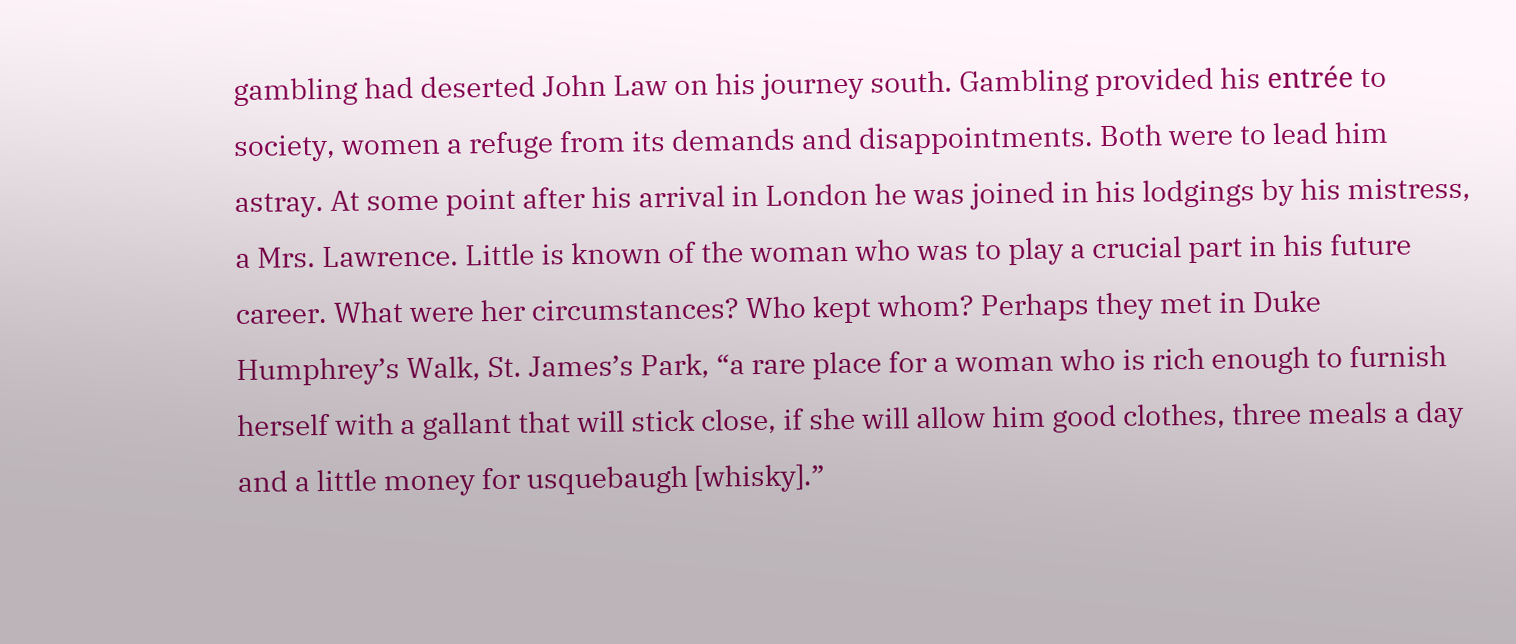gambling had deserted John Law on his journey south. Gambling provided his entrée to society, women a refuge from its demands and disappointments. Both were to lead him astray. At some point after his arrival in London he was joined in his lodgings by his mistress, a Mrs. Lawrence. Little is known of the woman who was to play a crucial part in his future career. What were her circumstances? Who kept whom? Perhaps they met in Duke Humphrey’s Walk, St. James’s Park, “a rare place for a woman who is rich enough to furnish herself with a gallant that will stick close, if she will allow him good clothes, three meals a day and a little money for usquebaugh [whisky].”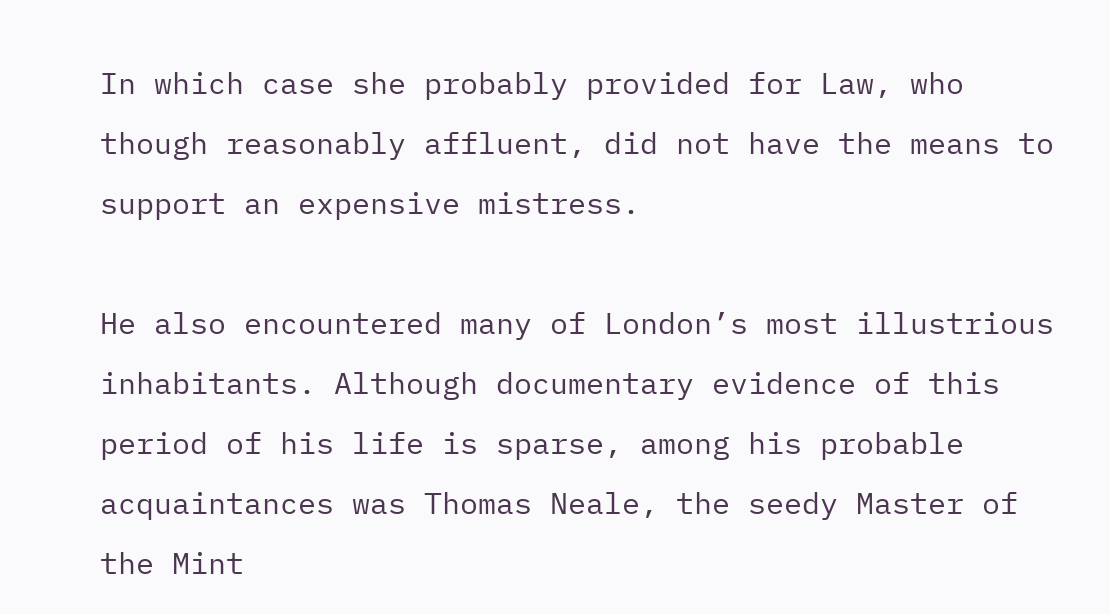In which case she probably provided for Law, who though reasonably affluent, did not have the means to support an expensive mistress.

He also encountered many of London’s most illustrious inhabitants. Although documentary evidence of this period of his life is sparse, among his probable acquaintances was Thomas Neale, the seedy Master of the Mint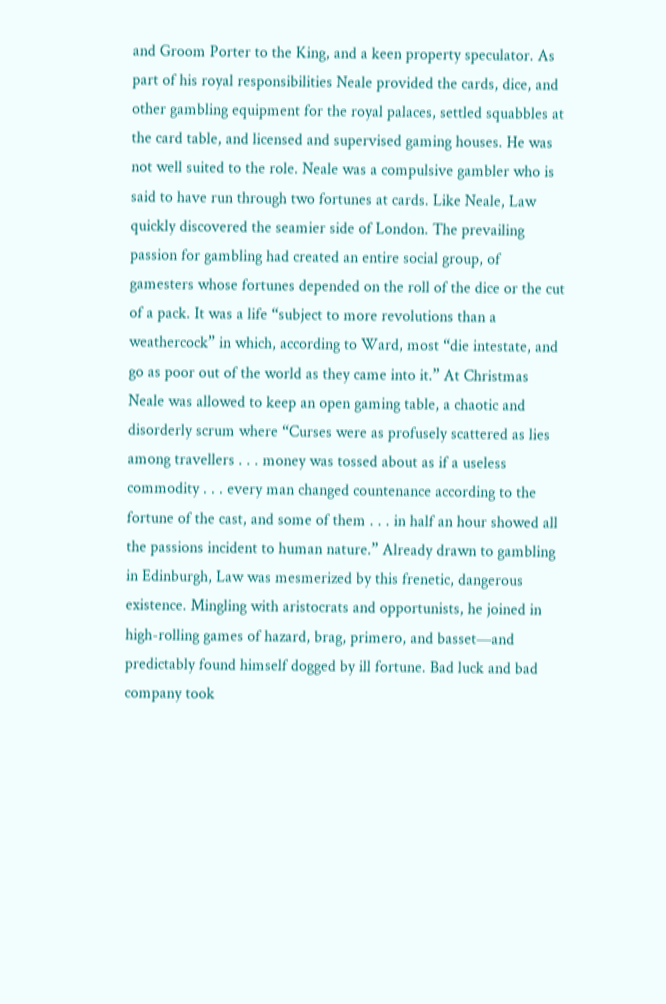and Groom Porter to the King, and a keen property speculator. As part of his royal responsibilities Neale provided the cards, dice, and other gambling equipment for the royal palaces, settled squabbles at the card table, and licensed and supervised gaming houses. He was not well suited to the role. Neale was a compulsive gambler who is said to have run through two fortunes at cards. Like Neale, Law quickly discovered the seamier side of London. The prevailing passion for gambling had created an entire social group, of gamesters whose fortunes depended on the roll of the dice or the cut of a pack. It was a life “subject to more revolutions than a weathercock” in which, according to Ward, most “die intestate, and go as poor out of the world as they came into it.” At Christmas Neale was allowed to keep an open gaming table, a chaotic and disorderly scrum where “Curses were as profusely scattered as lies among travellers . . . money was tossed about as if a useless commodity . . . every man changed countenance according to the fortune of the cast, and some of them . . . in half an hour showed all the passions incident to human nature.” Already drawn to gambling in Edinburgh, Law was mesmerized by this frenetic, dangerous existence. Mingling with aristocrats and opportunists, he joined in high-rolling games of hazard, brag, primero, and basset—and predictably found himself dogged by ill fortune. Bad luck and bad company took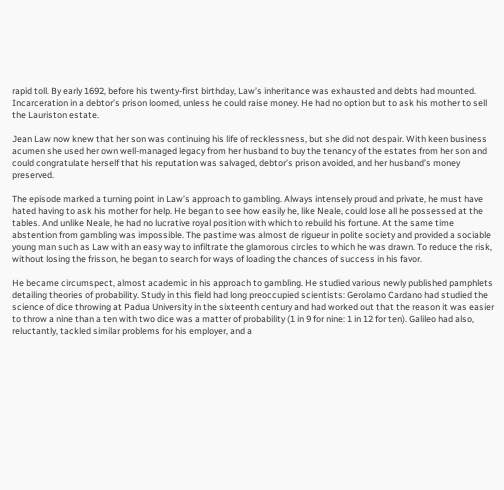rapid toll. By early 1692, before his twenty-first birthday, Law’s inheritance was exhausted and debts had mounted. Incarceration in a debtor’s prison loomed, unless he could raise money. He had no option but to ask his mother to sell the Lauriston estate.

Jean Law now knew that her son was continuing his life of recklessness, but she did not despair. With keen business acumen she used her own well-managed legacy from her husband to buy the tenancy of the estates from her son and could congratulate herself that his reputation was salvaged, debtor’s prison avoided, and her husband’s money preserved.

The episode marked a turning point in Law’s approach to gambling. Always intensely proud and private, he must have hated having to ask his mother for help. He began to see how easily he, like Neale, could lose all he possessed at the tables. And unlike Neale, he had no lucrative royal position with which to rebuild his fortune. At the same time abstention from gambling was impossible. The pastime was almost de rigueur in polite society and provided a sociable young man such as Law with an easy way to infiltrate the glamorous circles to which he was drawn. To reduce the risk, without losing the frisson, he began to search for ways of loading the chances of success in his favor.

He became circumspect, almost academic in his approach to gambling. He studied various newly published pamphlets detailing theories of probability. Study in this field had long preoccupied scientists: Gerolamo Cardano had studied the science of dice throwing at Padua University in the sixteenth century and had worked out that the reason it was easier to throw a nine than a ten with two dice was a matter of probability (1 in 9 for nine: 1 in 12 for ten). Galileo had also, reluctantly, tackled similar problems for his employer, and a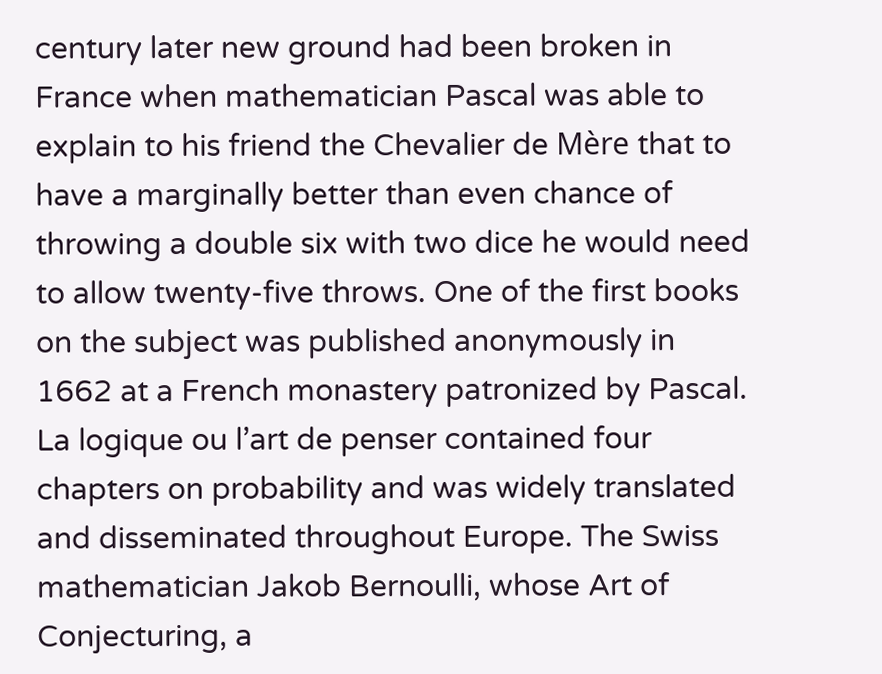century later new ground had been broken in France when mathematician Pascal was able to explain to his friend the Chevalier de Mère that to have a marginally better than even chance of throwing a double six with two dice he would need to allow twenty-five throws. One of the first books on the subject was published anonymously in 1662 at a French monastery patronized by Pascal. La logique ou l’art de penser contained four chapters on probability and was widely translated and disseminated throughout Europe. The Swiss mathematician Jakob Bernoulli, whose Art of Conjecturing, a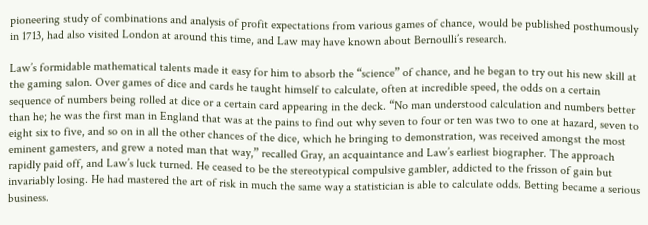pioneering study of combinations and analysis of profit expectations from various games of chance, would be published posthumously in 1713, had also visited London at around this time, and Law may have known about Bernoulli’s research.

Law’s formidable mathematical talents made it easy for him to absorb the “science” of chance, and he began to try out his new skill at the gaming salon. Over games of dice and cards he taught himself to calculate, often at incredible speed, the odds on a certain sequence of numbers being rolled at dice or a certain card appearing in the deck. “No man understood calculation and numbers better than he; he was the first man in England that was at the pains to find out why seven to four or ten was two to one at hazard, seven to eight six to five, and so on in all the other chances of the dice, which he bringing to demonstration, was received amongst the most eminent gamesters, and grew a noted man that way,” recalled Gray, an acquaintance and Law’s earliest biographer. The approach rapidly paid off, and Law’s luck turned. He ceased to be the stereotypical compulsive gambler, addicted to the frisson of gain but invariably losing. He had mastered the art of risk in much the same way a statistician is able to calculate odds. Betting became a serious business.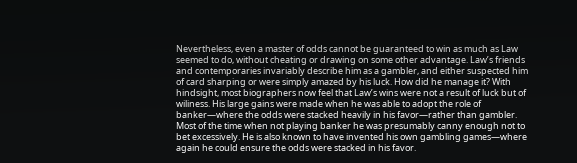Nevertheless, even a master of odds cannot be guaranteed to win as much as Law seemed to do, without cheating or drawing on some other advantage. Law’s friends and contemporaries invariably describe him as a gambler, and either suspected him of card sharping or were simply amazed by his luck. How did he manage it? With hindsight, most biographers now feel that Law’s wins were not a result of luck but of wiliness. His large gains were made when he was able to adopt the role of banker—where the odds were stacked heavily in his favor—rather than gambler. Most of the time when not playing banker he was presumably canny enough not to bet excessively. He is also known to have invented his own gambling games—where again he could ensure the odds were stacked in his favor.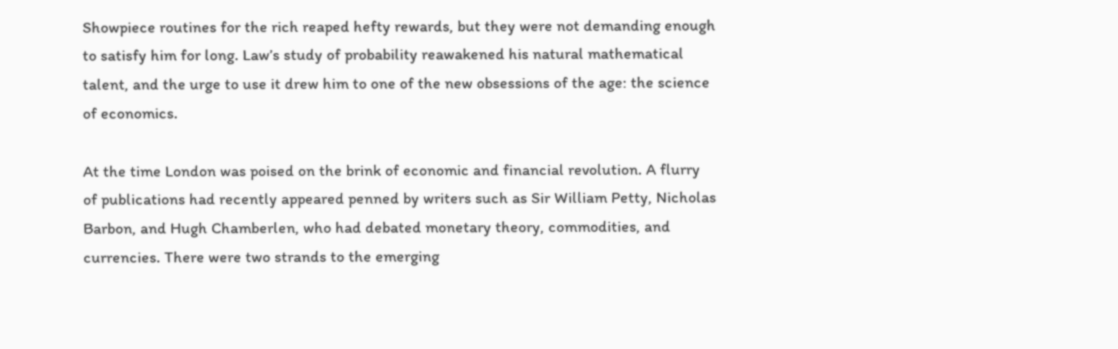Showpiece routines for the rich reaped hefty rewards, but they were not demanding enough to satisfy him for long. Law’s study of probability reawakened his natural mathematical talent, and the urge to use it drew him to one of the new obsessions of the age: the science of economics.

At the time London was poised on the brink of economic and financial revolution. A flurry of publications had recently appeared penned by writers such as Sir William Petty, Nicholas Barbon, and Hugh Chamberlen, who had debated monetary theory, commodities, and currencies. There were two strands to the emerging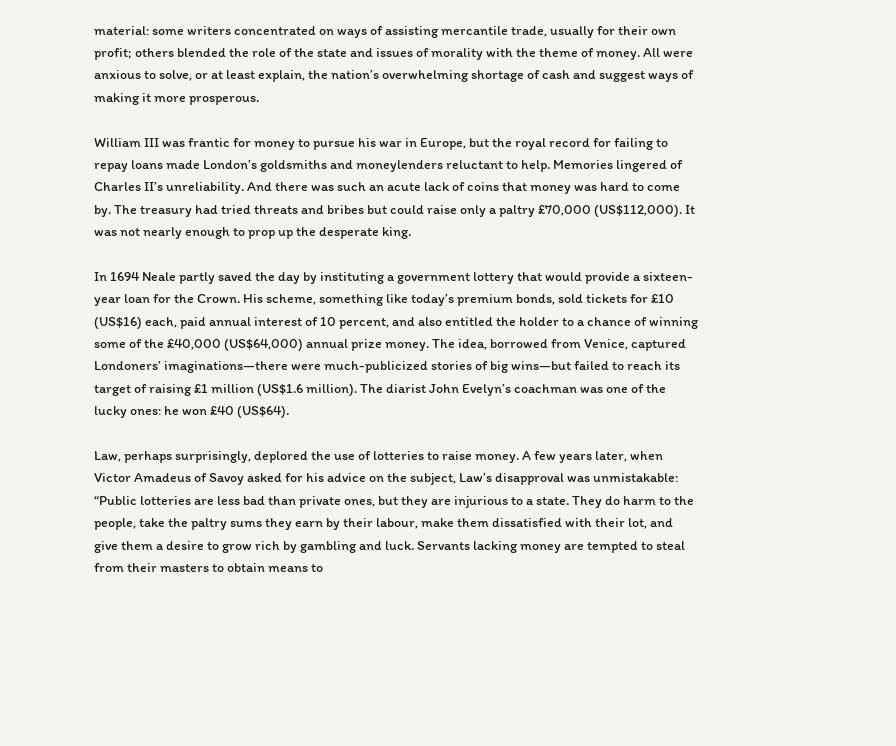material: some writers concentrated on ways of assisting mercantile trade, usually for their own profit; others blended the role of the state and issues of morality with the theme of money. All were anxious to solve, or at least explain, the nation’s overwhelming shortage of cash and suggest ways of making it more prosperous.

William III was frantic for money to pursue his war in Europe, but the royal record for failing to repay loans made London’s goldsmiths and moneylenders reluctant to help. Memories lingered of Charles II’s unreliability. And there was such an acute lack of coins that money was hard to come by. The treasury had tried threats and bribes but could raise only a paltry £70,000 (US$112,000). It was not nearly enough to prop up the desperate king.

In 1694 Neale partly saved the day by instituting a government lottery that would provide a sixteen-year loan for the Crown. His scheme, something like today’s premium bonds, sold tickets for £10 (US$16) each, paid annual interest of 10 percent, and also entitled the holder to a chance of winning some of the £40,000 (US$64,000) annual prize money. The idea, borrowed from Venice, captured Londoners’ imaginations—there were much-publicized stories of big wins—but failed to reach its target of raising £1 million (US$1.6 million). The diarist John Evelyn’s coachman was one of the lucky ones: he won £40 (US$64).

Law, perhaps surprisingly, deplored the use of lotteries to raise money. A few years later, when Victor Amadeus of Savoy asked for his advice on the subject, Law’s disapproval was unmistakable: “Public lotteries are less bad than private ones, but they are injurious to a state. They do harm to the people, take the paltry sums they earn by their labour, make them dissatisfied with their lot, and give them a desire to grow rich by gambling and luck. Servants lacking money are tempted to steal from their masters to obtain means to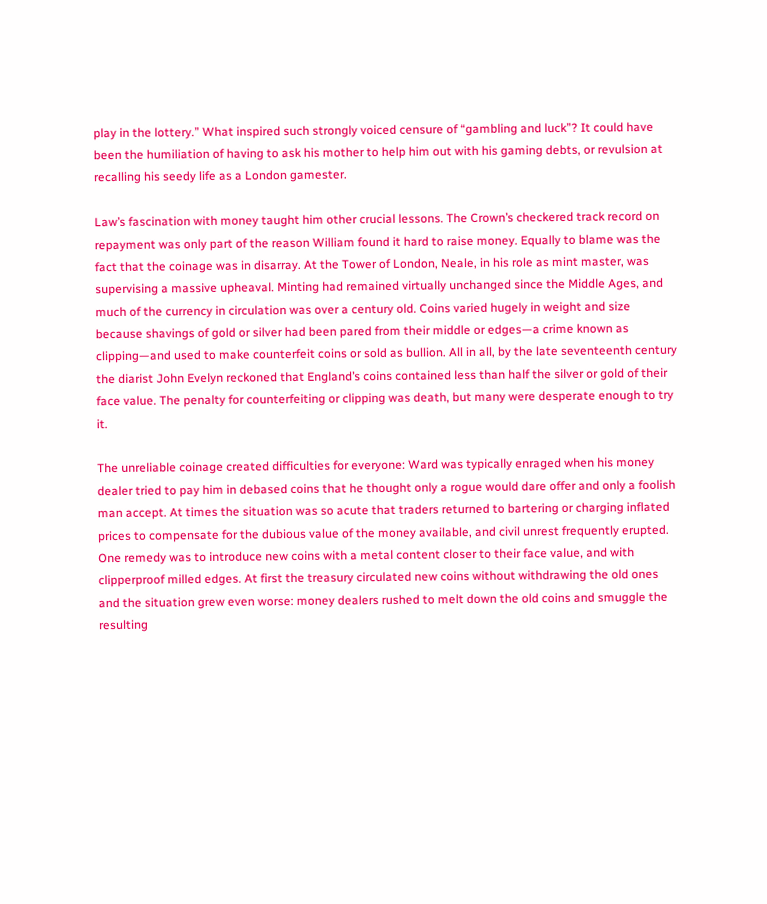play in the lottery.” What inspired such strongly voiced censure of “gambling and luck”? It could have been the humiliation of having to ask his mother to help him out with his gaming debts, or revulsion at recalling his seedy life as a London gamester.

Law’s fascination with money taught him other crucial lessons. The Crown’s checkered track record on repayment was only part of the reason William found it hard to raise money. Equally to blame was the fact that the coinage was in disarray. At the Tower of London, Neale, in his role as mint master, was supervising a massive upheaval. Minting had remained virtually unchanged since the Middle Ages, and much of the currency in circulation was over a century old. Coins varied hugely in weight and size because shavings of gold or silver had been pared from their middle or edges—a crime known as clipping—and used to make counterfeit coins or sold as bullion. All in all, by the late seventeenth century the diarist John Evelyn reckoned that England’s coins contained less than half the silver or gold of their face value. The penalty for counterfeiting or clipping was death, but many were desperate enough to try it.

The unreliable coinage created difficulties for everyone: Ward was typically enraged when his money dealer tried to pay him in debased coins that he thought only a rogue would dare offer and only a foolish man accept. At times the situation was so acute that traders returned to bartering or charging inflated prices to compensate for the dubious value of the money available, and civil unrest frequently erupted. One remedy was to introduce new coins with a metal content closer to their face value, and with clipperproof milled edges. At first the treasury circulated new coins without withdrawing the old ones and the situation grew even worse: money dealers rushed to melt down the old coins and smuggle the resulting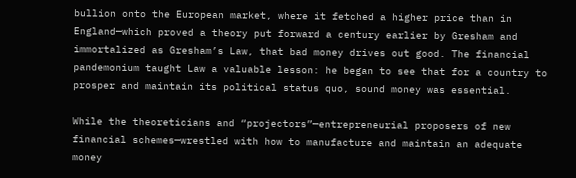bullion onto the European market, where it fetched a higher price than in England—which proved a theory put forward a century earlier by Gresham and immortalized as Gresham’s Law, that bad money drives out good. The financial pandemonium taught Law a valuable lesson: he began to see that for a country to prosper and maintain its political status quo, sound money was essential.

While the theoreticians and “projectors”—entrepreneurial proposers of new financial schemes—wrestled with how to manufacture and maintain an adequate money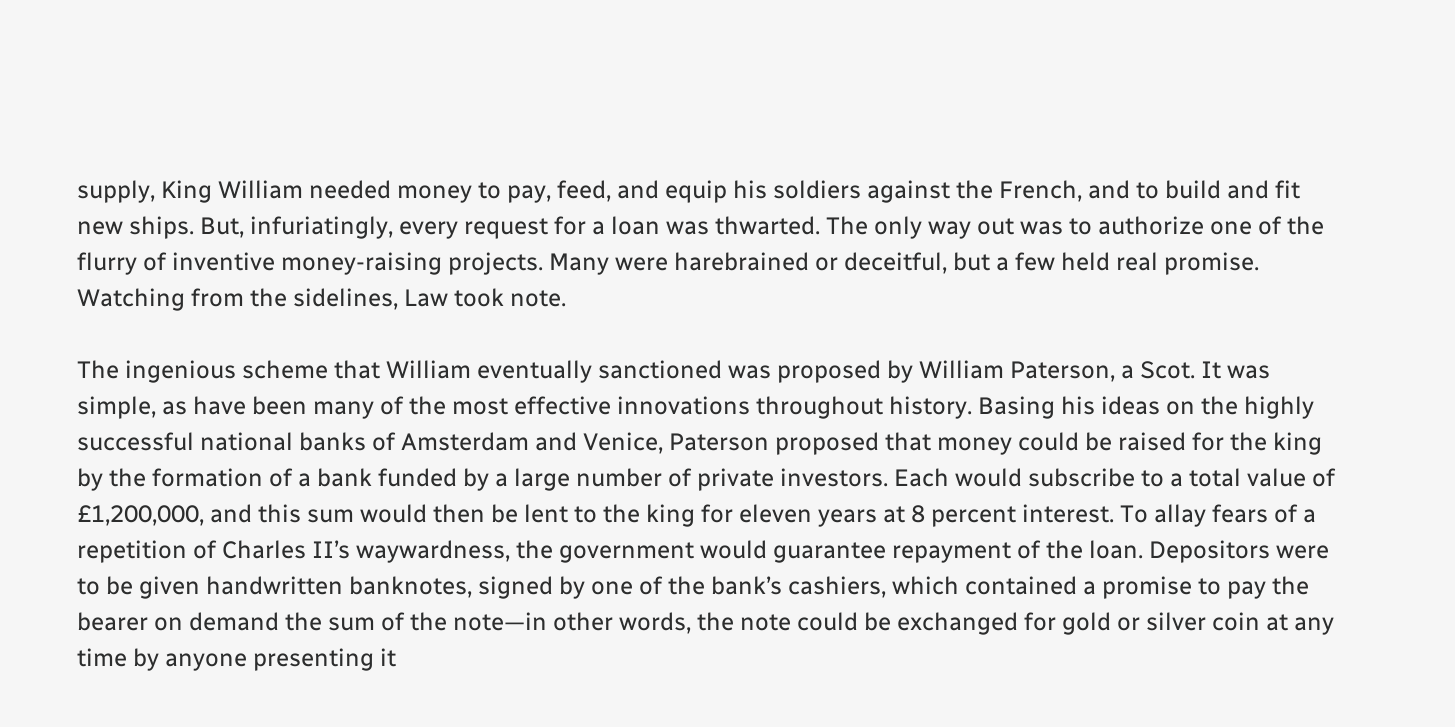supply, King William needed money to pay, feed, and equip his soldiers against the French, and to build and fit new ships. But, infuriatingly, every request for a loan was thwarted. The only way out was to authorize one of the flurry of inventive money-raising projects. Many were harebrained or deceitful, but a few held real promise. Watching from the sidelines, Law took note.

The ingenious scheme that William eventually sanctioned was proposed by William Paterson, a Scot. It was simple, as have been many of the most effective innovations throughout history. Basing his ideas on the highly successful national banks of Amsterdam and Venice, Paterson proposed that money could be raised for the king by the formation of a bank funded by a large number of private investors. Each would subscribe to a total value of £1,200,000, and this sum would then be lent to the king for eleven years at 8 percent interest. To allay fears of a repetition of Charles II’s waywardness, the government would guarantee repayment of the loan. Depositors were to be given handwritten banknotes, signed by one of the bank’s cashiers, which contained a promise to pay the bearer on demand the sum of the note—in other words, the note could be exchanged for gold or silver coin at any time by anyone presenting it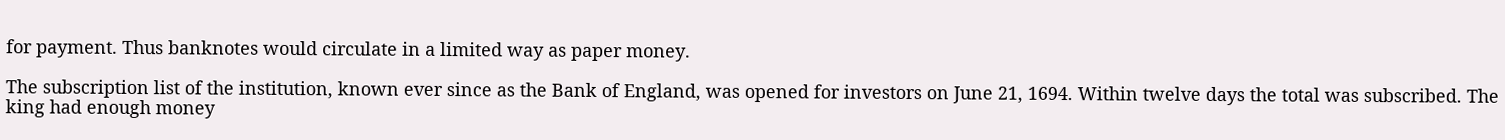for payment. Thus banknotes would circulate in a limited way as paper money.

The subscription list of the institution, known ever since as the Bank of England, was opened for investors on June 21, 1694. Within twelve days the total was subscribed. The king had enough money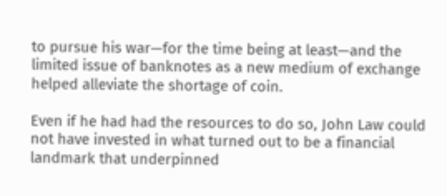to pursue his war—for the time being at least—and the limited issue of banknotes as a new medium of exchange helped alleviate the shortage of coin.

Even if he had had the resources to do so, John Law could not have invested in what turned out to be a financial landmark that underpinned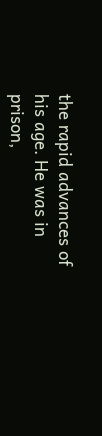the rapid advances of his age. He was in prison,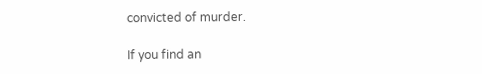convicted of murder.

If you find an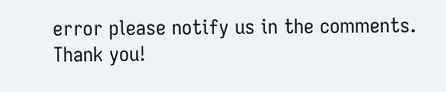error please notify us in the comments. Thank you!